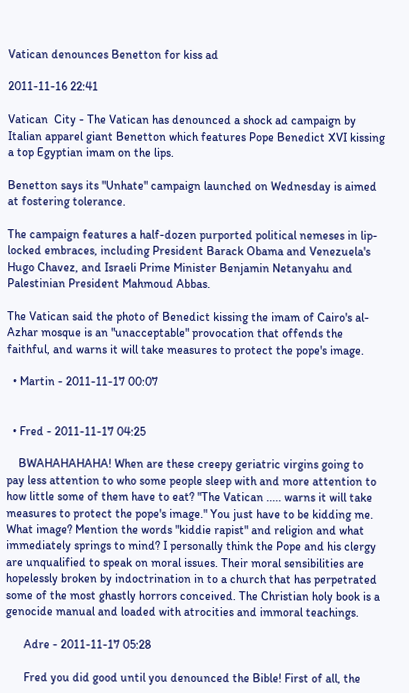Vatican denounces Benetton for kiss ad

2011-11-16 22:41

Vatican  City - The Vatican has denounced a shock ad campaign by Italian apparel giant Benetton which features Pope Benedict XVI kissing a top Egyptian imam on the lips.

Benetton says its "Unhate" campaign launched on Wednesday is aimed at fostering tolerance.

The campaign features a half-dozen purported political nemeses in lip-locked embraces, including President Barack Obama and Venezuela's Hugo Chavez, and Israeli Prime Minister Benjamin Netanyahu and Palestinian President Mahmoud Abbas.

The Vatican said the photo of Benedict kissing the imam of Cairo's al-Azhar mosque is an "unacceptable" provocation that offends the faithful, and warns it will take measures to protect the pope's image.

  • Martin - 2011-11-17 00:07


  • Fred - 2011-11-17 04:25

    BWAHAHAHAHA! When are these creepy geriatric virgins going to pay less attention to who some people sleep with and more attention to how little some of them have to eat? "The Vatican ..... warns it will take measures to protect the pope's image." You just have to be kidding me. What image? Mention the words "kiddie rapist" and religion and what immediately springs to mind? I personally think the Pope and his clergy are unqualified to speak on moral issues. Their moral sensibilities are hopelessly broken by indoctrination in to a church that has perpetrated some of the most ghastly horrors conceived. The Christian holy book is a genocide manual and loaded with atrocities and immoral teachings.

      Adre - 2011-11-17 05:28

      Fred you did good until you denounced the Bible! First of all, the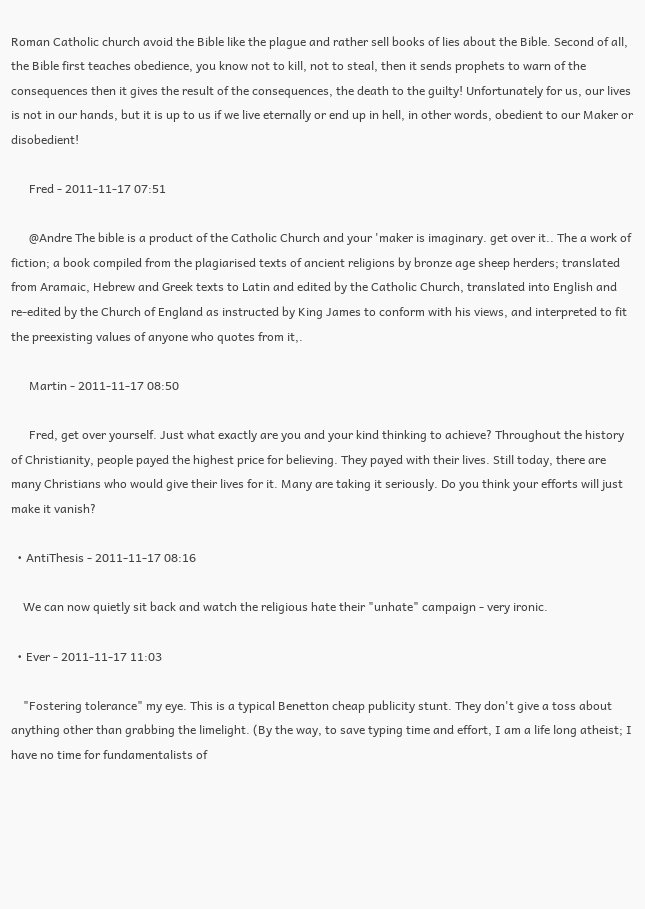Roman Catholic church avoid the Bible like the plague and rather sell books of lies about the Bible. Second of all, the Bible first teaches obedience, you know not to kill, not to steal, then it sends prophets to warn of the consequences then it gives the result of the consequences, the death to the guilty! Unfortunately for us, our lives is not in our hands, but it is up to us if we live eternally or end up in hell, in other words, obedient to our Maker or disobedient!

      Fred - 2011-11-17 07:51

      @Andre The bible is a product of the Catholic Church and your 'maker is imaginary. get over it.. The a work of fiction; a book compiled from the plagiarised texts of ancient religions by bronze age sheep herders; translated from Aramaic, Hebrew and Greek texts to Latin and edited by the Catholic Church, translated into English and re-edited by the Church of England as instructed by King James to conform with his views, and interpreted to fit the preexisting values of anyone who quotes from it,.

      Martin - 2011-11-17 08:50

      Fred, get over yourself. Just what exactly are you and your kind thinking to achieve? Throughout the history of Christianity, people payed the highest price for believing. They payed with their lives. Still today, there are many Christians who would give their lives for it. Many are taking it seriously. Do you think your efforts will just make it vanish?

  • AntiThesis - 2011-11-17 08:16

    We can now quietly sit back and watch the religious hate their "unhate" campaign - very ironic.

  • Ever - 2011-11-17 11:03

    "Fostering tolerance" my eye. This is a typical Benetton cheap publicity stunt. They don't give a toss about anything other than grabbing the limelight. (By the way, to save typing time and effort, I am a life long atheist; I have no time for fundamentalists of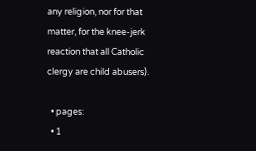any religion, nor for that matter, for the knee-jerk reaction that all Catholic clergy are child abusers).

  • pages:
  • 1